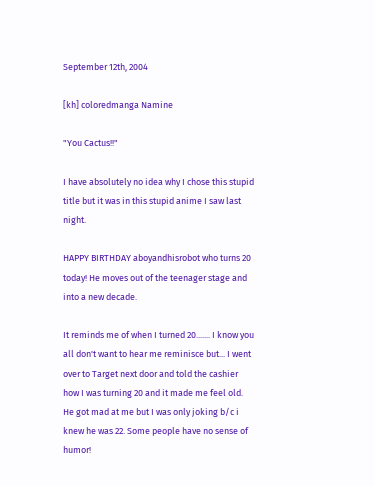September 12th, 2004

[kh] coloredmanga Namine

"You Cactus!!"

I have absolutely no idea why I chose this stupid title but it was in this stupid anime I saw last night.

HAPPY BIRTHDAY aboyandhisrobot who turns 20 today! He moves out of the teenager stage and into a new decade.

It reminds me of when I turned 20....... I know you all don't want to hear me reminisce but... I went over to Target next door and told the cashier how I was turning 20 and it made me feel old. He got mad at me but I was only joking b/c i knew he was 22. Some people have no sense of humor!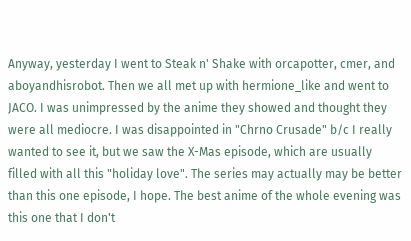Anyway, yesterday I went to Steak n' Shake with orcapotter, cmer, and aboyandhisrobot. Then we all met up with hermione_like and went to JACO. I was unimpressed by the anime they showed and thought they were all mediocre. I was disappointed in "Chrno Crusade" b/c I really wanted to see it, but we saw the X-Mas episode, which are usually filled with all this "holiday love". The series may actually may be better than this one episode, I hope. The best anime of the whole evening was this one that I don't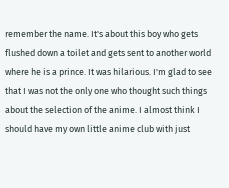remember the name. It's about this boy who gets flushed down a toilet and gets sent to another world where he is a prince. It was hilarious. I'm glad to see that I was not the only one who thought such things about the selection of the anime. I almost think I should have my own little anime club with just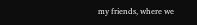my friends, where we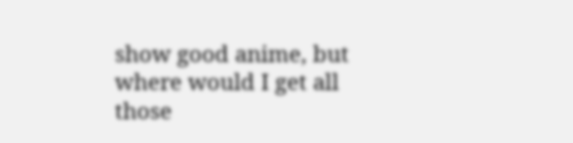show good anime, but where would I get all those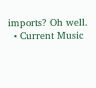imports? Oh well.
  • Current Music